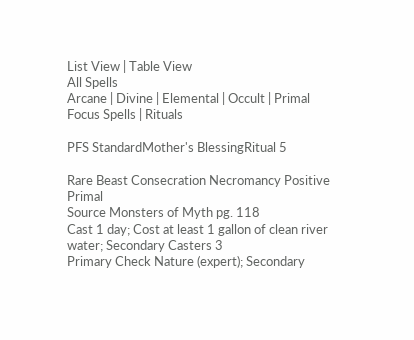List View | Table View
All Spells
Arcane | Divine | Elemental | Occult | Primal
Focus Spells | Rituals

PFS StandardMother's BlessingRitual 5

Rare Beast Consecration Necromancy Positive Primal
Source Monsters of Myth pg. 118
Cast 1 day; Cost at least 1 gallon of clean river water; Secondary Casters 3
Primary Check Nature (expert); Secondary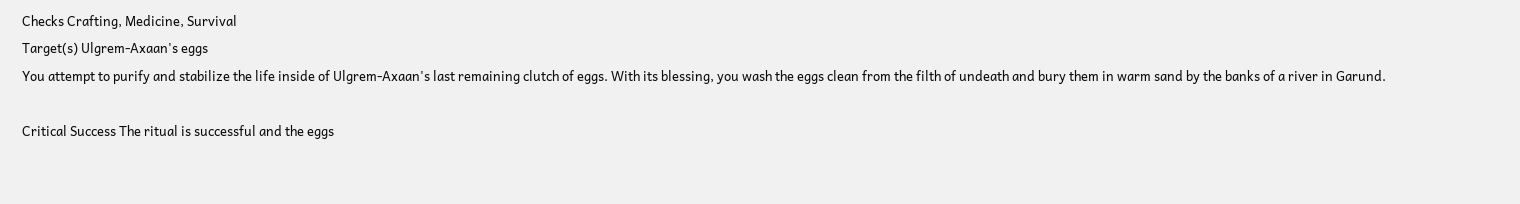Checks Crafting, Medicine, Survival
Target(s) Ulgrem-Axaan's eggs
You attempt to purify and stabilize the life inside of Ulgrem-Axaan's last remaining clutch of eggs. With its blessing, you wash the eggs clean from the filth of undeath and bury them in warm sand by the banks of a river in Garund.

Critical Success The ritual is successful and the eggs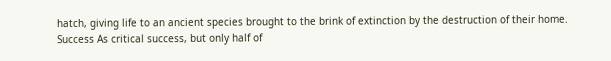hatch, giving life to an ancient species brought to the brink of extinction by the destruction of their home.
Success As critical success, but only half of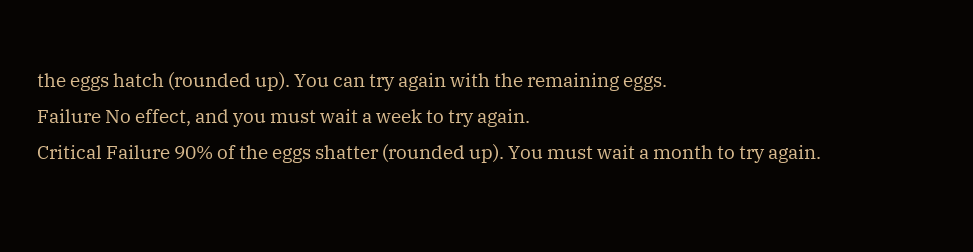the eggs hatch (rounded up). You can try again with the remaining eggs.
Failure No effect, and you must wait a week to try again.
Critical Failure 90% of the eggs shatter (rounded up). You must wait a month to try again.